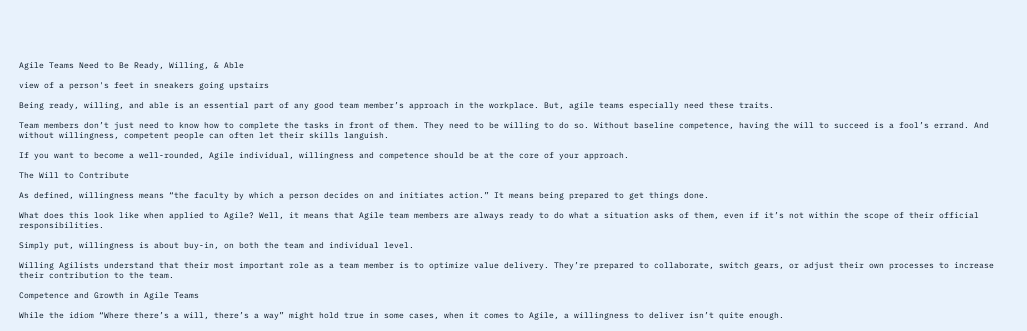Agile Teams Need to Be Ready, Willing, & Able

view of a person's feet in sneakers going upstairs

Being ready, willing, and able is an essential part of any good team member’s approach in the workplace. But, agile teams especially need these traits.

Team members don’t just need to know how to complete the tasks in front of them. They need to be willing to do so. Without baseline competence, having the will to succeed is a fool’s errand. And without willingness, competent people can often let their skills languish.

If you want to become a well-rounded, Agile individual, willingness and competence should be at the core of your approach.

The Will to Contribute

As defined, willingness means “the faculty by which a person decides on and initiates action.” It means being prepared to get things done.

What does this look like when applied to Agile? Well, it means that Agile team members are always ready to do what a situation asks of them, even if it’s not within the scope of their official responsibilities.

Simply put, willingness is about buy-in, on both the team and individual level.

Willing Agilists understand that their most important role as a team member is to optimize value delivery. They’re prepared to collaborate, switch gears, or adjust their own processes to increase their contribution to the team.

Competence and Growth in Agile Teams

While the idiom “Where there’s a will, there’s a way” might hold true in some cases, when it comes to Agile, a willingness to deliver isn’t quite enough.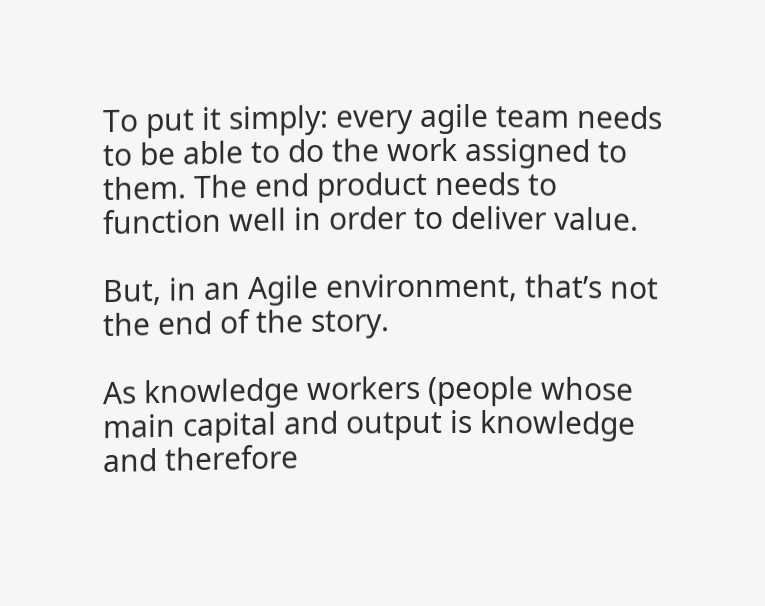To put it simply: every agile team needs to be able to do the work assigned to them. The end product needs to function well in order to deliver value.

But, in an Agile environment, that’s not the end of the story.

As knowledge workers (people whose main capital and output is knowledge and therefore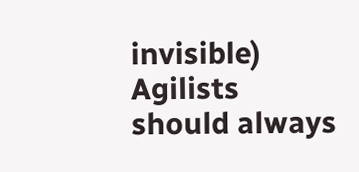invisible) Agilists should always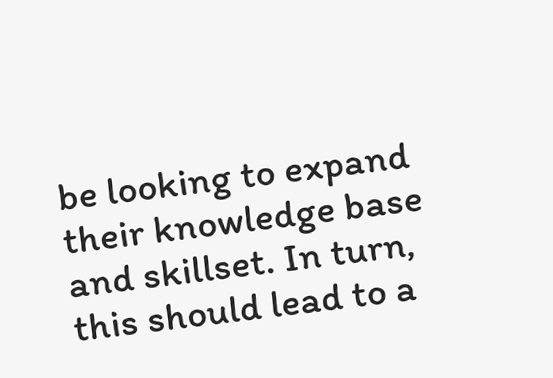be looking to expand their knowledge base and skillset. In turn, this should lead to a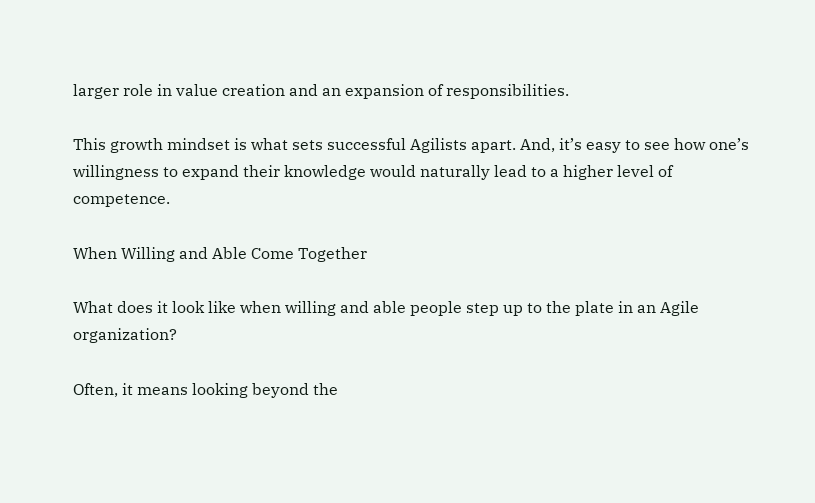larger role in value creation and an expansion of responsibilities.

This growth mindset is what sets successful Agilists apart. And, it’s easy to see how one’s willingness to expand their knowledge would naturally lead to a higher level of competence.

When Willing and Able Come Together

What does it look like when willing and able people step up to the plate in an Agile organization?

Often, it means looking beyond the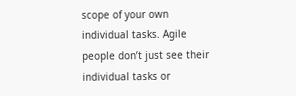scope of your own individual tasks. Agile people don’t just see their individual tasks or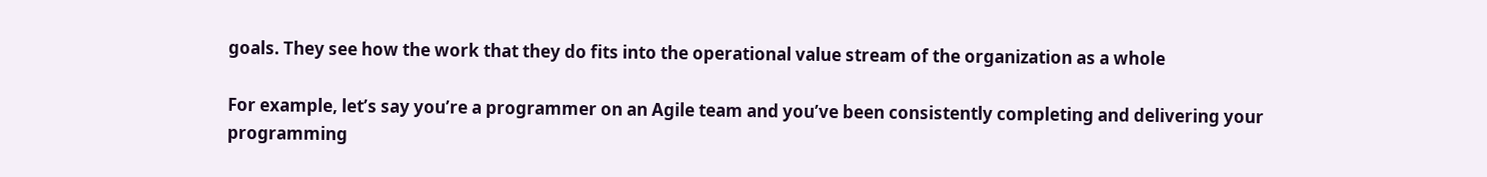goals. They see how the work that they do fits into the operational value stream of the organization as a whole

For example, let’s say you’re a programmer on an Agile team and you’ve been consistently completing and delivering your programming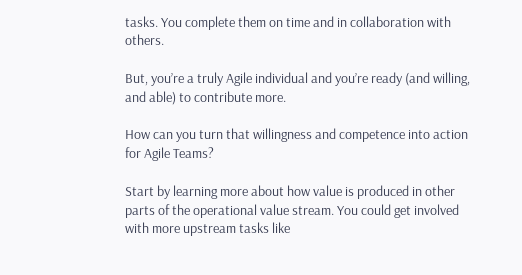tasks. You complete them on time and in collaboration with others.

But, you’re a truly Agile individual and you’re ready (and willing, and able) to contribute more.

How can you turn that willingness and competence into action for Agile Teams?

Start by learning more about how value is produced in other parts of the operational value stream. You could get involved with more upstream tasks like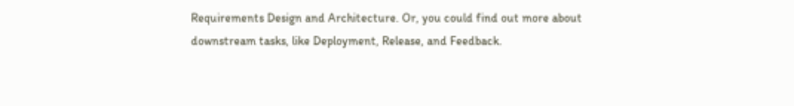Requirements Design and Architecture. Or, you could find out more about downstream tasks, like Deployment, Release, and Feedback.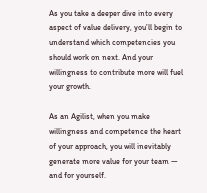As you take a deeper dive into every aspect of value delivery, you’ll begin to understand which competencies you should work on next. And your willingness to contribute more will fuel your growth.

As an Agilist, when you make willingness and competence the heart of your approach, you will inevitably generate more value for your team — and for yourself.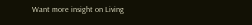Want more insight on Living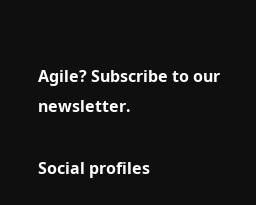Agile? Subscribe to our newsletter.

Social profiles